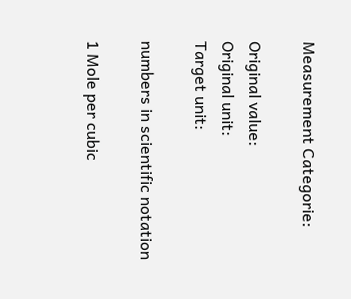Measurement Categorie:

Original value:
Original unit:
Target unit:

numbers in scientific notation

1 Mole per cubic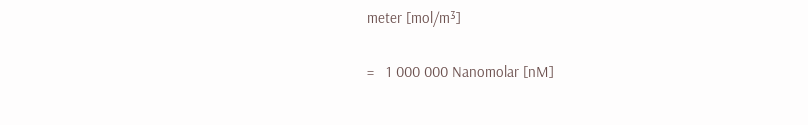meter [mol/m³]

=   1 000 000 Nanomolar [nM]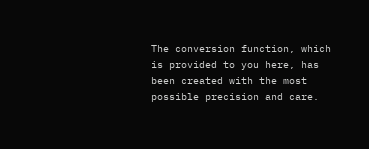The conversion function, which is provided to you here, has been created with the most possible precision and care.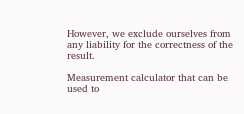However, we exclude ourselves from any liability for the correctness of the result.

Measurement calculator that can be used to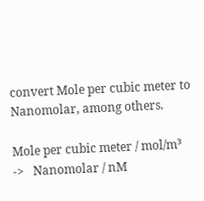convert Mole per cubic meter to Nanomolar, among others.

Mole per cubic meter / mol/m³   ->   Nanomolar / nM